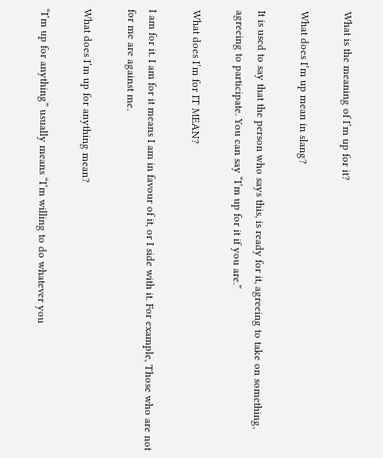What is the meaning of I’m up for it?

What does I’m up mean in slang?

It is used to say that the person who says this, is ready for it, agreeing to take on something, agreeing to participate. You can say “I’m up for it if you are.”

What does I’m for IT MEAN?

I am for it. I am for it means I am in favour of it, or I side with it. For example, Those who are not for me are against me.

What does I’m up for anything mean?

“I’m up for anything” usually means “I’m willing to do whatever you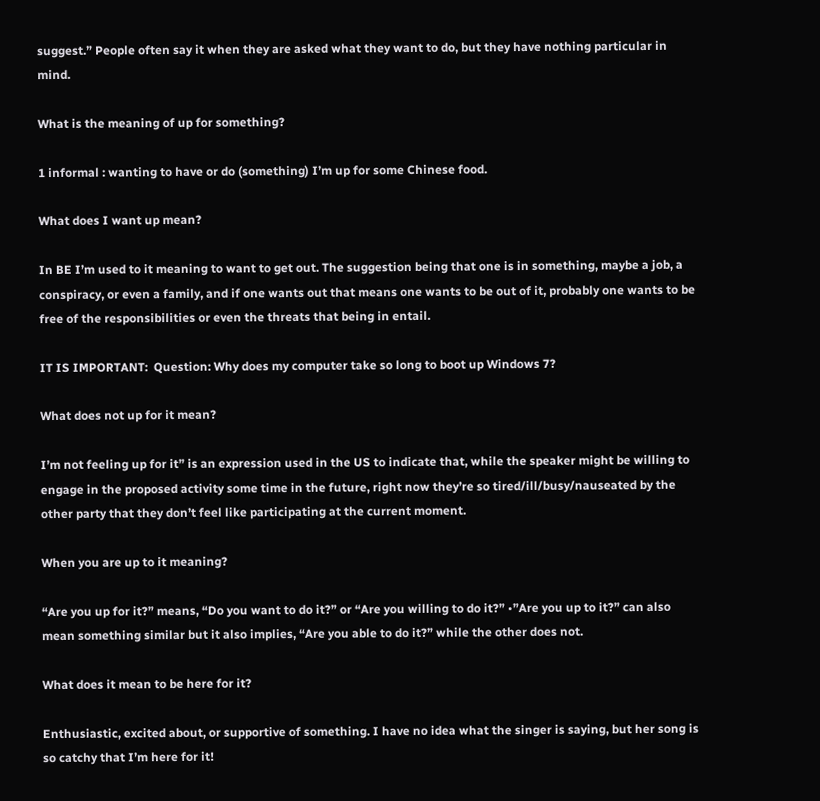suggest.” People often say it when they are asked what they want to do, but they have nothing particular in mind.

What is the meaning of up for something?

1 informal : wanting to have or do (something) I’m up for some Chinese food.

What does I want up mean?

In BE I’m used to it meaning to want to get out. The suggestion being that one is in something, maybe a job, a conspiracy, or even a family, and if one wants out that means one wants to be out of it, probably one wants to be free of the responsibilities or even the threats that being in entail.

IT IS IMPORTANT:  Question: Why does my computer take so long to boot up Windows 7?

What does not up for it mean?

I’m not feeling up for it” is an expression used in the US to indicate that, while the speaker might be willing to engage in the proposed activity some time in the future, right now they’re so tired/ill/busy/nauseated by the other party that they don’t feel like participating at the current moment.

When you are up to it meaning?

“Are you up for it?” means, “Do you want to do it?” or “Are you willing to do it?” •”Are you up to it?” can also mean something similar but it also implies, “Are you able to do it?” while the other does not.

What does it mean to be here for it?

Enthusiastic, excited about, or supportive of something. I have no idea what the singer is saying, but her song is so catchy that I’m here for it!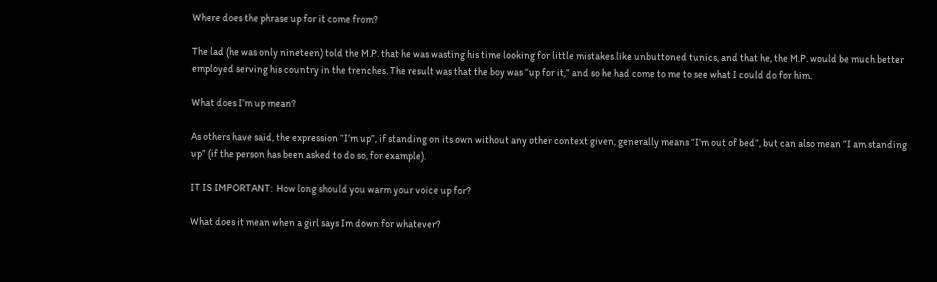Where does the phrase up for it come from?

The lad (he was only nineteen) told the M.P. that he was wasting his time looking for little mistakes like unbuttoned tunics, and that he, the M.P. would be much better employed serving his country in the trenches. The result was that the boy was “up for it,” and so he had come to me to see what I could do for him.

What does I’m up mean?

As others have said, the expression “I’m up”, if standing on its own without any other context given, generally means “I’m out of bed“, but can also mean “I am standing up” (if the person has been asked to do so, for example).

IT IS IMPORTANT:  How long should you warm your voice up for?

What does it mean when a girl says Im down for whatever?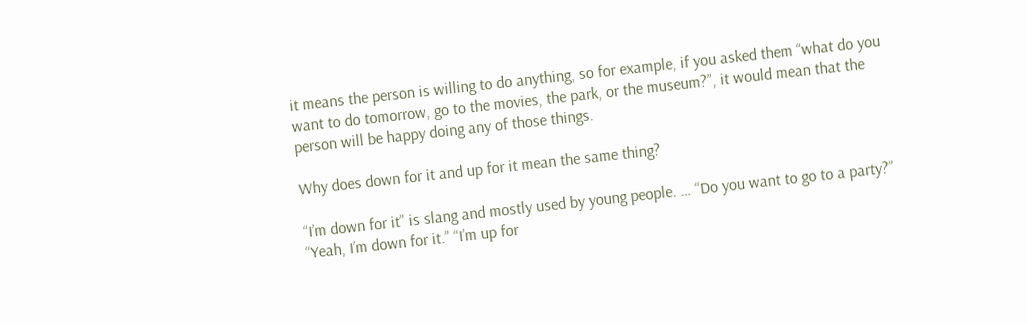it means the person is willing to do anything, so for example, if you asked them “what do you want to do tomorrow, go to the movies, the park, or the museum?”, it would mean that the person will be happy doing any of those things.

Why does down for it and up for it mean the same thing?

“I’m down for it” is slang and mostly used by young people. … “Do you want to go to a party?” “Yeah, I’m down for it.” “I’m up for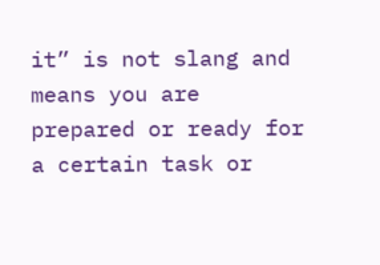it” is not slang and means you are prepared or ready for a certain task or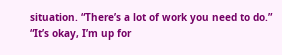situation. “There’s a lot of work you need to do.” “It’s okay, I’m up for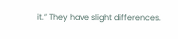it.” They have slight differences.